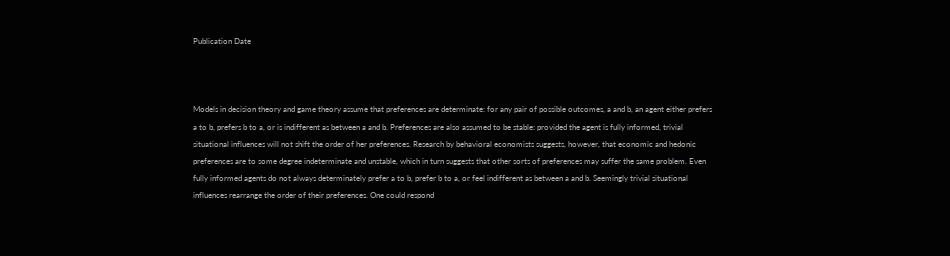Publication Date



Models in decision theory and game theory assume that preferences are determinate: for any pair of possible outcomes, a and b, an agent either prefers a to b, prefers b to a, or is indifferent as between a and b. Preferences are also assumed to be stable: provided the agent is fully informed, trivial situational influences will not shift the order of her preferences. Research by behavioral economists suggests, however, that economic and hedonic preferences are to some degree indeterminate and unstable, which in turn suggests that other sorts of preferences may suffer the same problem. Even fully informed agents do not always determinately prefer a to b, prefer b to a, or feel indifferent as between a and b. Seemingly trivial situational influences rearrange the order of their preferences. One could respond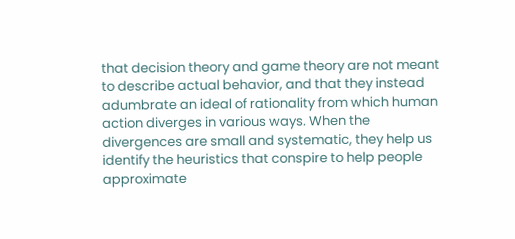that decision theory and game theory are not meant to describe actual behavior, and that they instead adumbrate an ideal of rationality from which human action diverges in various ways. When the divergences are small and systematic, they help us identify the heuristics that conspire to help people approximate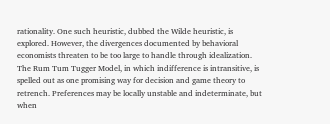rationality. One such heuristic, dubbed the Wilde heuristic, is explored. However, the divergences documented by behavioral economists threaten to be too large to handle through idealization. The Rum Tum Tugger Model, in which indifference is intransitive, is spelled out as one promising way for decision and game theory to retrench. Preferences may be locally unstable and indeterminate, but when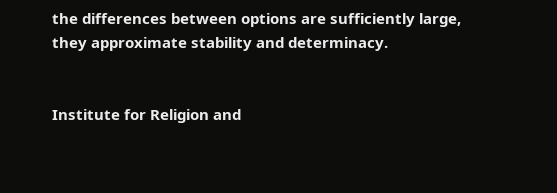the differences between options are sufficiently large, they approximate stability and determinacy.


Institute for Religion and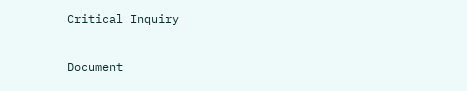Critical Inquiry

Document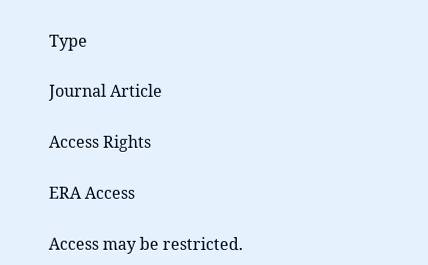Type

Journal Article

Access Rights

ERA Access

Access may be restricted.